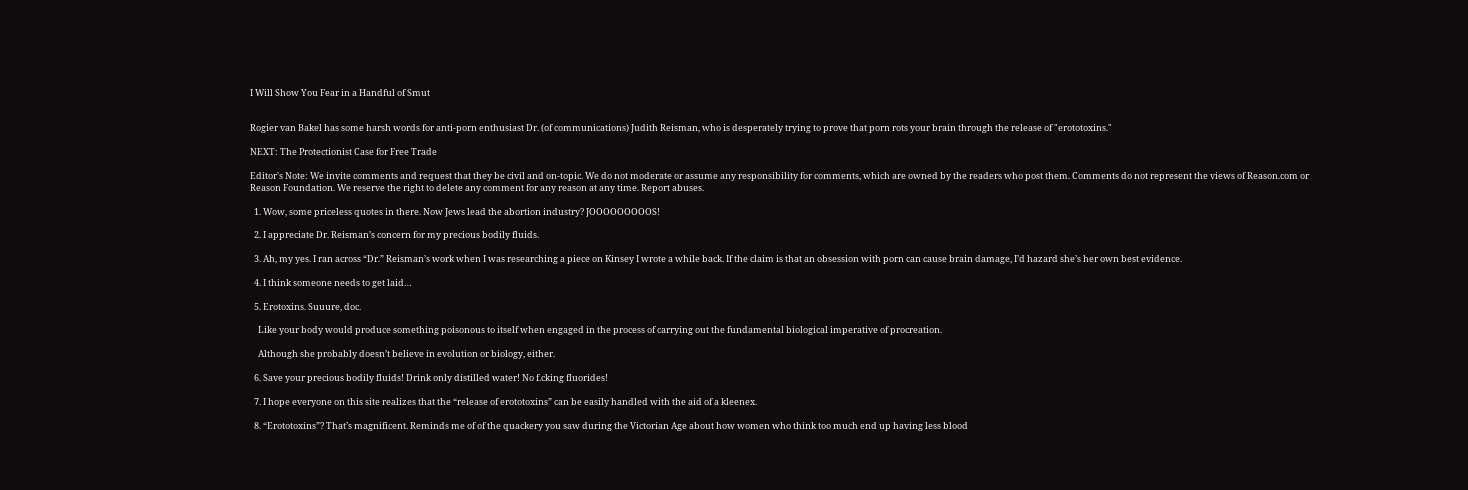I Will Show You Fear in a Handful of Smut


Rogier van Bakel has some harsh words for anti-porn enthusiast Dr. (of communications) Judith Reisman, who is desperately trying to prove that porn rots your brain through the release of "erototoxins."

NEXT: The Protectionist Case for Free Trade

Editor's Note: We invite comments and request that they be civil and on-topic. We do not moderate or assume any responsibility for comments, which are owned by the readers who post them. Comments do not represent the views of Reason.com or Reason Foundation. We reserve the right to delete any comment for any reason at any time. Report abuses.

  1. Wow, some priceless quotes in there. Now Jews lead the abortion industry? JOOOOOOOOOS!

  2. I appreciate Dr. Reisman’s concern for my precious bodily fluids.

  3. Ah, my yes. I ran across “Dr.” Reisman’s work when I was researching a piece on Kinsey I wrote a while back. If the claim is that an obsession with porn can cause brain damage, I’d hazard she’s her own best evidence.

  4. I think someone needs to get laid…

  5. Erotoxins. Suuure, doc.

    Like your body would produce something poisonous to itself when engaged in the process of carrying out the fundamental biological imperative of procreation.

    Although she probably doesn’t believe in evolution or biology, either.

  6. Save your precious bodily fluids! Drink only distilled water! No f.cking fluorides!

  7. I hope everyone on this site realizes that the “release of erototoxins” can be easily handled with the aid of a kleenex.

  8. “Erototoxins”? That’s magnificent. Reminds me of of the quackery you saw during the Victorian Age about how women who think too much end up having less blood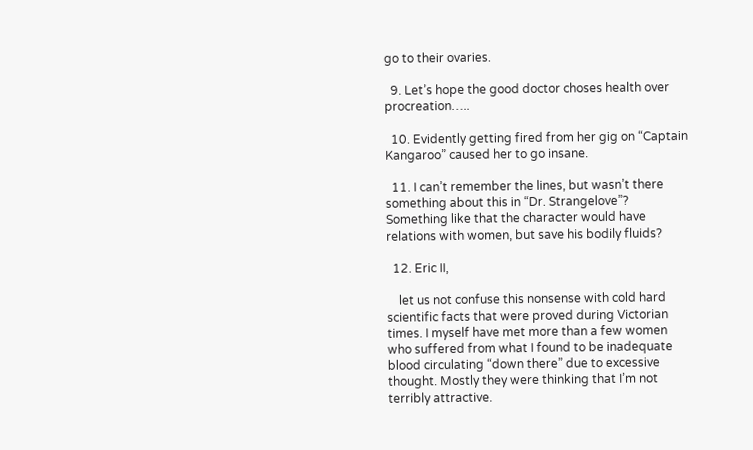go to their ovaries.

  9. Let’s hope the good doctor choses health over procreation…..

  10. Evidently getting fired from her gig on “Captain Kangaroo” caused her to go insane.

  11. I can’t remember the lines, but wasn’t there something about this in “Dr. Strangelove”? Something like that the character would have relations with women, but save his bodily fluids?

  12. Eric II,

    let us not confuse this nonsense with cold hard scientific facts that were proved during Victorian times. I myself have met more than a few women who suffered from what I found to be inadequate blood circulating “down there” due to excessive thought. Mostly they were thinking that I’m not terribly attractive.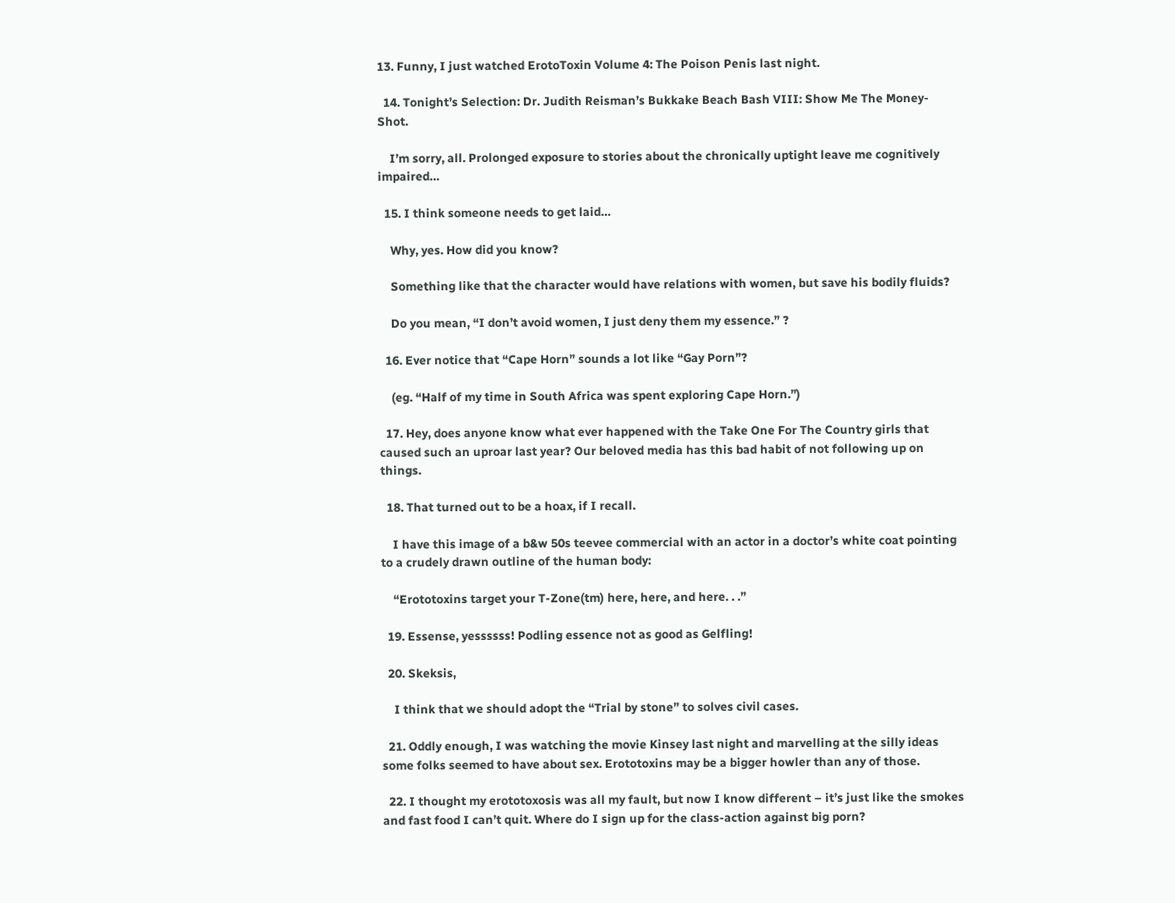13. Funny, I just watched ErotoToxin Volume 4: The Poison Penis last night.

  14. Tonight’s Selection: Dr. Judith Reisman’s Bukkake Beach Bash VIII: Show Me The Money-Shot.

    I’m sorry, all. Prolonged exposure to stories about the chronically uptight leave me cognitively impaired…

  15. I think someone needs to get laid…

    Why, yes. How did you know?

    Something like that the character would have relations with women, but save his bodily fluids?

    Do you mean, “I don’t avoid women, I just deny them my essence.” ?

  16. Ever notice that “Cape Horn” sounds a lot like “Gay Porn”?

    (eg. “Half of my time in South Africa was spent exploring Cape Horn.”)

  17. Hey, does anyone know what ever happened with the Take One For The Country girls that caused such an uproar last year? Our beloved media has this bad habit of not following up on things.

  18. That turned out to be a hoax, if I recall.

    I have this image of a b&w 50s teevee commercial with an actor in a doctor’s white coat pointing to a crudely drawn outline of the human body:

    “Erototoxins target your T-Zone(tm) here, here, and here. . .”

  19. Essense, yessssss! Podling essence not as good as Gelfling!

  20. Skeksis,

    I think that we should adopt the “Trial by stone” to solves civil cases.

  21. Oddly enough, I was watching the movie Kinsey last night and marvelling at the silly ideas some folks seemed to have about sex. Erototoxins may be a bigger howler than any of those.

  22. I thought my erototoxosis was all my fault, but now I know different – it’s just like the smokes and fast food I can’t quit. Where do I sign up for the class-action against big porn?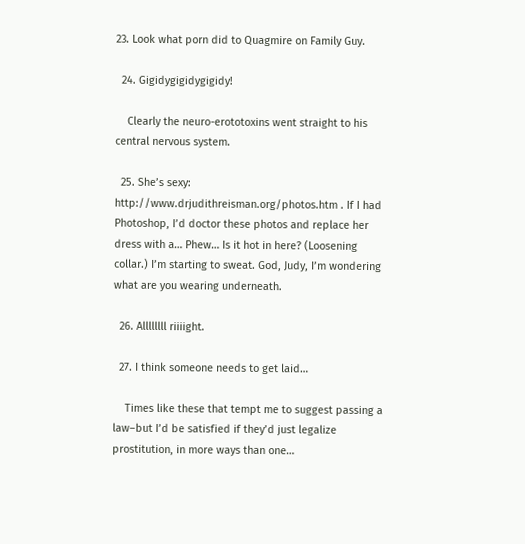23. Look what porn did to Quagmire on Family Guy.

  24. Gigidygigidygigidy!

    Clearly the neuro-erototoxins went straight to his central nervous system.

  25. She’s sexy: http://www.drjudithreisman.org/photos.htm . If I had Photoshop, I’d doctor these photos and replace her dress with a… Phew… Is it hot in here? (Loosening collar.) I’m starting to sweat. God, Judy, I’m wondering what are you wearing underneath.

  26. Allllllll riiiight.

  27. I think someone needs to get laid…

    Times like these that tempt me to suggest passing a law–but I’d be satisfied if they’d just legalize prostitution, in more ways than one…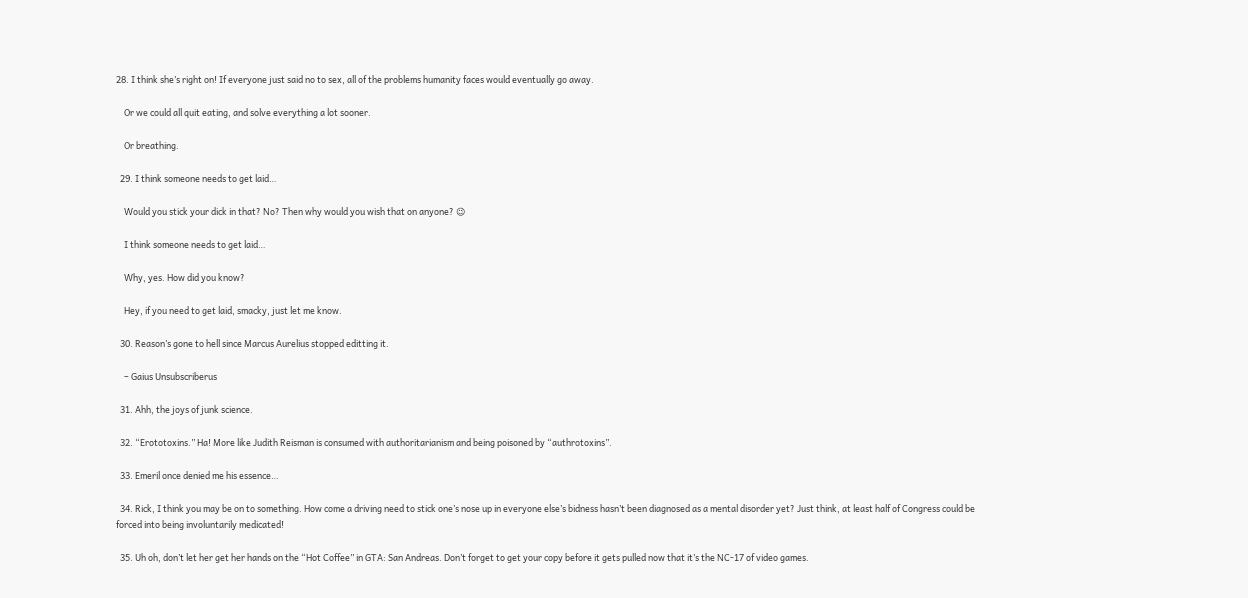28. I think she’s right on! If everyone just said no to sex, all of the problems humanity faces would eventually go away.

    Or we could all quit eating, and solve everything a lot sooner.

    Or breathing.

  29. I think someone needs to get laid…

    Would you stick your dick in that? No? Then why would you wish that on anyone? 😉

    I think someone needs to get laid…

    Why, yes. How did you know?

    Hey, if you need to get laid, smacky, just let me know.

  30. Reason’s gone to hell since Marcus Aurelius stopped editting it.

    – Gaius Unsubscriberus

  31. Ahh, the joys of junk science.

  32. “Erototoxins.” Ha! More like Judith Reisman is consumed with authoritarianism and being poisoned by “authrotoxins”.

  33. Emeril once denied me his essence…

  34. Rick, I think you may be on to something. How come a driving need to stick one’s nose up in everyone else’s bidness hasn’t been diagnosed as a mental disorder yet? Just think, at least half of Congress could be forced into being involuntarily medicated!

  35. Uh oh, don’t let her get her hands on the “Hot Coffee” in GTA: San Andreas. Don’t forget to get your copy before it gets pulled now that it’s the NC-17 of video games.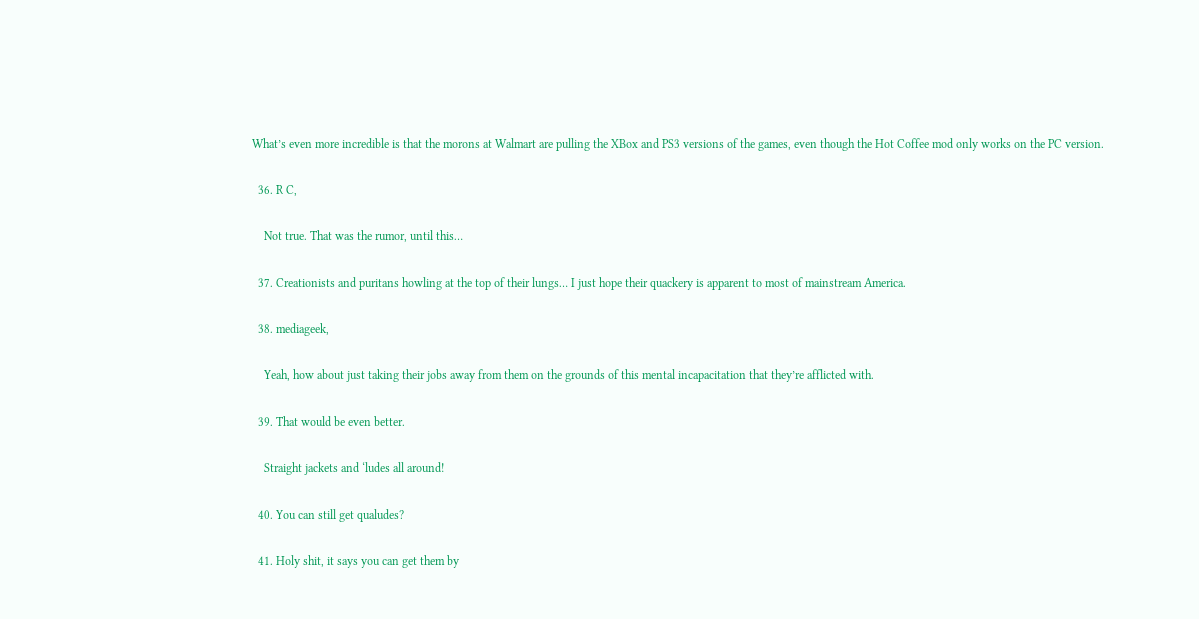What’s even more incredible is that the morons at Walmart are pulling the XBox and PS3 versions of the games, even though the Hot Coffee mod only works on the PC version.

  36. R C,

    Not true. That was the rumor, until this…

  37. Creationists and puritans howling at the top of their lungs… I just hope their quackery is apparent to most of mainstream America.

  38. mediageek,

    Yeah, how about just taking their jobs away from them on the grounds of this mental incapacitation that they’re afflicted with.

  39. That would be even better.

    Straight jackets and ‘ludes all around!

  40. You can still get qualudes?

  41. Holy shit, it says you can get them by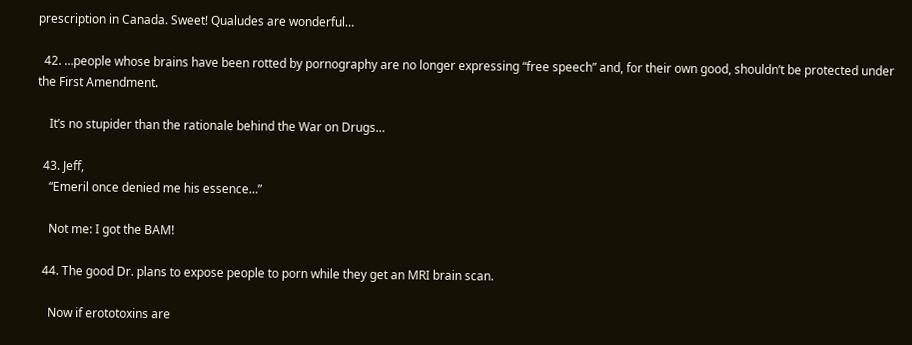prescription in Canada. Sweet! Qualudes are wonderful…

  42. …people whose brains have been rotted by pornography are no longer expressing “free speech” and, for their own good, shouldn’t be protected under the First Amendment.

    It’s no stupider than the rationale behind the War on Drugs…

  43. Jeff,
    “Emeril once denied me his essence…”

    Not me: I got the BAM!

  44. The good Dr. plans to expose people to porn while they get an MRI brain scan.

    Now if erototoxins are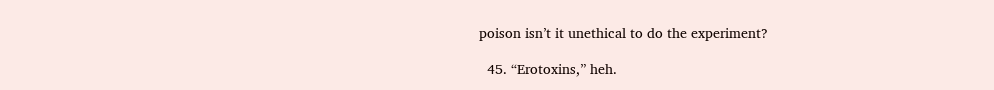poison isn’t it unethical to do the experiment?

  45. “Erotoxins,” heh.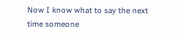Now I know what to say the next time someone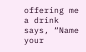offering me a drink says, “Name your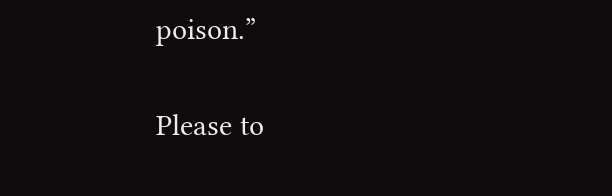poison.”

Please to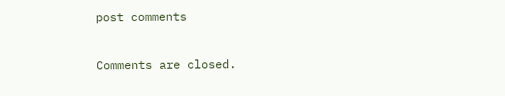post comments

Comments are closed.